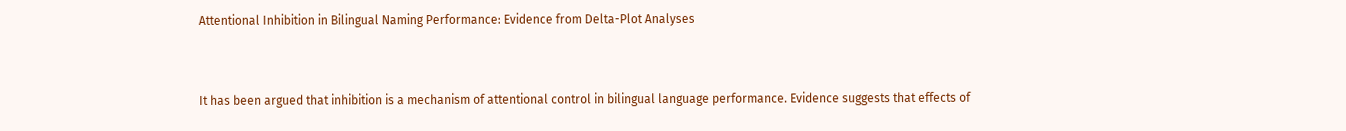Attentional Inhibition in Bilingual Naming Performance: Evidence from Delta-Plot Analyses


It has been argued that inhibition is a mechanism of attentional control in bilingual language performance. Evidence suggests that effects of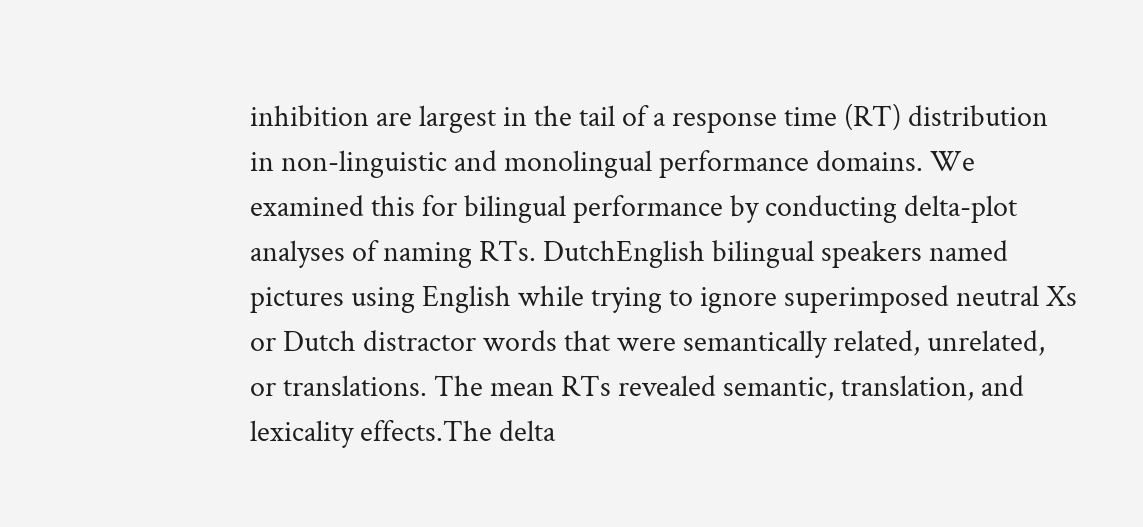inhibition are largest in the tail of a response time (RT) distribution in non-linguistic and monolingual performance domains. We examined this for bilingual performance by conducting delta-plot analyses of naming RTs. DutchEnglish bilingual speakers named pictures using English while trying to ignore superimposed neutral Xs or Dutch distractor words that were semantically related, unrelated, or translations. The mean RTs revealed semantic, translation, and lexicality effects.The delta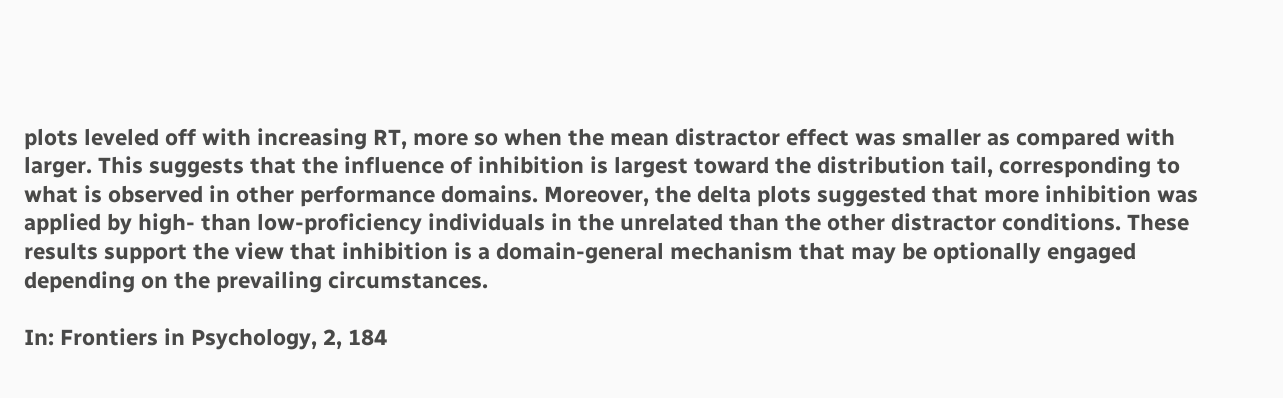plots leveled off with increasing RT, more so when the mean distractor effect was smaller as compared with larger. This suggests that the influence of inhibition is largest toward the distribution tail, corresponding to what is observed in other performance domains. Moreover, the delta plots suggested that more inhibition was applied by high- than low-proficiency individuals in the unrelated than the other distractor conditions. These results support the view that inhibition is a domain-general mechanism that may be optionally engaged depending on the prevailing circumstances.

In: Frontiers in Psychology, 2, 184